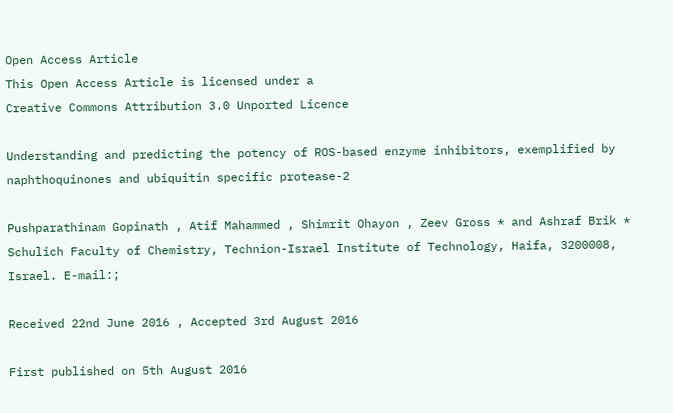Open Access Article
This Open Access Article is licensed under a
Creative Commons Attribution 3.0 Unported Licence

Understanding and predicting the potency of ROS-based enzyme inhibitors, exemplified by naphthoquinones and ubiquitin specific protease-2

Pushparathinam Gopinath , Atif Mahammed , Shimrit Ohayon , Zeev Gross * and Ashraf Brik *
Schulich Faculty of Chemistry, Technion-Israel Institute of Technology, Haifa, 3200008, Israel. E-mail:;

Received 22nd June 2016 , Accepted 3rd August 2016

First published on 5th August 2016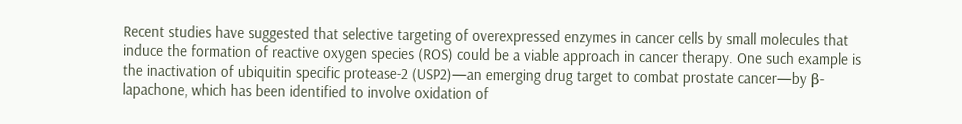Recent studies have suggested that selective targeting of overexpressed enzymes in cancer cells by small molecules that induce the formation of reactive oxygen species (ROS) could be a viable approach in cancer therapy. One such example is the inactivation of ubiquitin specific protease-2 (USP2)—an emerging drug target to combat prostate cancer—by β-lapachone, which has been identified to involve oxidation of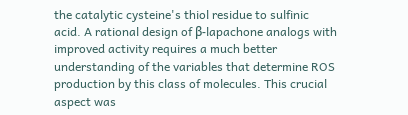the catalytic cysteine's thiol residue to sulfinic acid. A rational design of β-lapachone analogs with improved activity requires a much better understanding of the variables that determine ROS production by this class of molecules. This crucial aspect was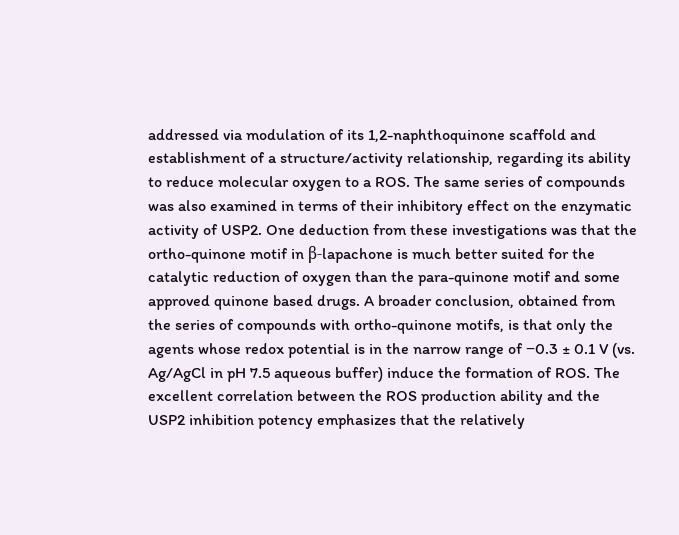addressed via modulation of its 1,2-naphthoquinone scaffold and establishment of a structure/activity relationship, regarding its ability to reduce molecular oxygen to a ROS. The same series of compounds was also examined in terms of their inhibitory effect on the enzymatic activity of USP2. One deduction from these investigations was that the ortho-quinone motif in β-lapachone is much better suited for the catalytic reduction of oxygen than the para-quinone motif and some approved quinone based drugs. A broader conclusion, obtained from the series of compounds with ortho-quinone motifs, is that only the agents whose redox potential is in the narrow range of −0.3 ± 0.1 V (vs. Ag/AgCl in pH 7.5 aqueous buffer) induce the formation of ROS. The excellent correlation between the ROS production ability and the USP2 inhibition potency emphasizes that the relatively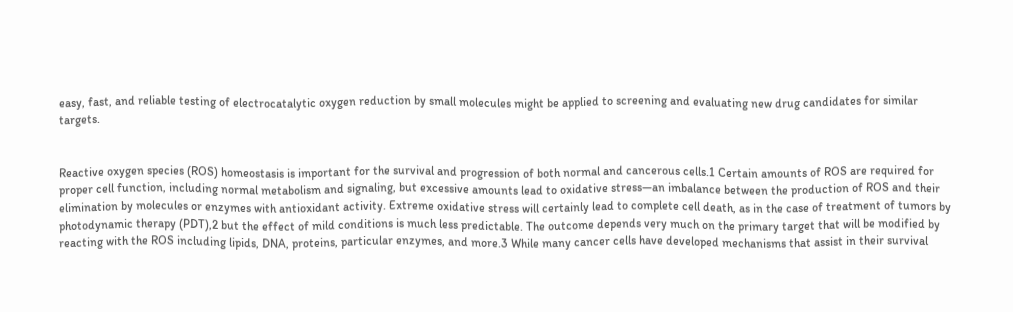easy, fast, and reliable testing of electrocatalytic oxygen reduction by small molecules might be applied to screening and evaluating new drug candidates for similar targets.


Reactive oxygen species (ROS) homeostasis is important for the survival and progression of both normal and cancerous cells.1 Certain amounts of ROS are required for proper cell function, including normal metabolism and signaling, but excessive amounts lead to oxidative stress—an imbalance between the production of ROS and their elimination by molecules or enzymes with antioxidant activity. Extreme oxidative stress will certainly lead to complete cell death, as in the case of treatment of tumors by photodynamic therapy (PDT),2 but the effect of mild conditions is much less predictable. The outcome depends very much on the primary target that will be modified by reacting with the ROS including lipids, DNA, proteins, particular enzymes, and more.3 While many cancer cells have developed mechanisms that assist in their survival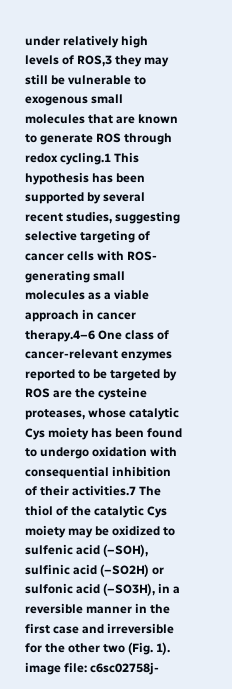under relatively high levels of ROS,3 they may still be vulnerable to exogenous small molecules that are known to generate ROS through redox cycling.1 This hypothesis has been supported by several recent studies, suggesting selective targeting of cancer cells with ROS-generating small molecules as a viable approach in cancer therapy.4–6 One class of cancer-relevant enzymes reported to be targeted by ROS are the cysteine proteases, whose catalytic Cys moiety has been found to undergo oxidation with consequential inhibition of their activities.7 The thiol of the catalytic Cys moiety may be oxidized to sulfenic acid (–SOH), sulfinic acid (–SO2H) or sulfonic acid (–SO3H), in a reversible manner in the first case and irreversible for the other two (Fig. 1).
image file: c6sc02758j-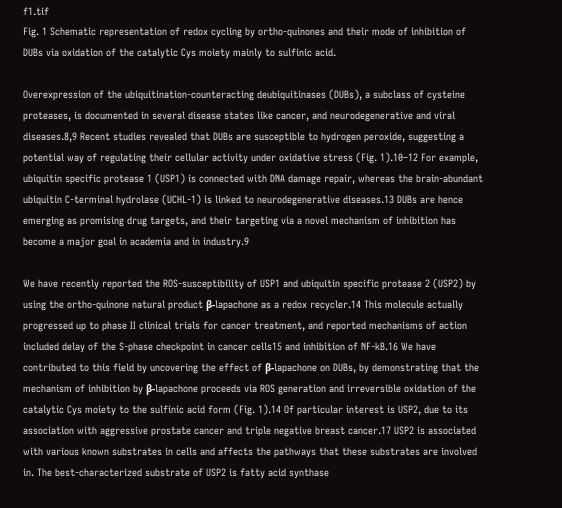f1.tif
Fig. 1 Schematic representation of redox cycling by ortho-quinones and their mode of inhibition of DUBs via oxidation of the catalytic Cys moiety mainly to sulfinic acid.

Overexpression of the ubiquitination-counteracting deubiquitinases (DUBs), a subclass of cysteine proteases, is documented in several disease states like cancer, and neurodegenerative and viral diseases.8,9 Recent studies revealed that DUBs are susceptible to hydrogen peroxide, suggesting a potential way of regulating their cellular activity under oxidative stress (Fig. 1).10–12 For example, ubiquitin specific protease 1 (USP1) is connected with DNA damage repair, whereas the brain-abundant ubiquitin C-terminal hydrolase (UCHL-1) is linked to neurodegenerative diseases.13 DUBs are hence emerging as promising drug targets, and their targeting via a novel mechanism of inhibition has become a major goal in academia and in industry.9

We have recently reported the ROS-susceptibility of USP1 and ubiquitin specific protease 2 (USP2) by using the ortho-quinone natural product β-lapachone as a redox recycler.14 This molecule actually progressed up to phase II clinical trials for cancer treatment, and reported mechanisms of action included delay of the S-phase checkpoint in cancer cells15 and inhibition of NF-kB.16 We have contributed to this field by uncovering the effect of β-lapachone on DUBs, by demonstrating that the mechanism of inhibition by β-lapachone proceeds via ROS generation and irreversible oxidation of the catalytic Cys moiety to the sulfinic acid form (Fig. 1).14 Of particular interest is USP2, due to its association with aggressive prostate cancer and triple negative breast cancer.17 USP2 is associated with various known substrates in cells and affects the pathways that these substrates are involved in. The best-characterized substrate of USP2 is fatty acid synthase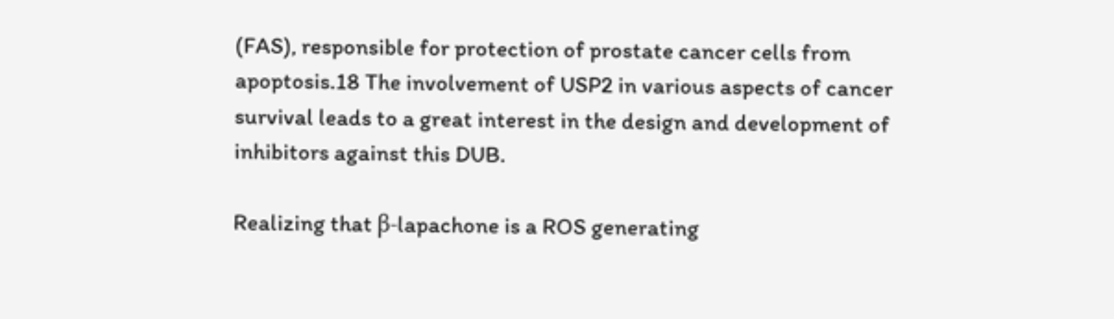(FAS), responsible for protection of prostate cancer cells from apoptosis.18 The involvement of USP2 in various aspects of cancer survival leads to a great interest in the design and development of inhibitors against this DUB.

Realizing that β-lapachone is a ROS generating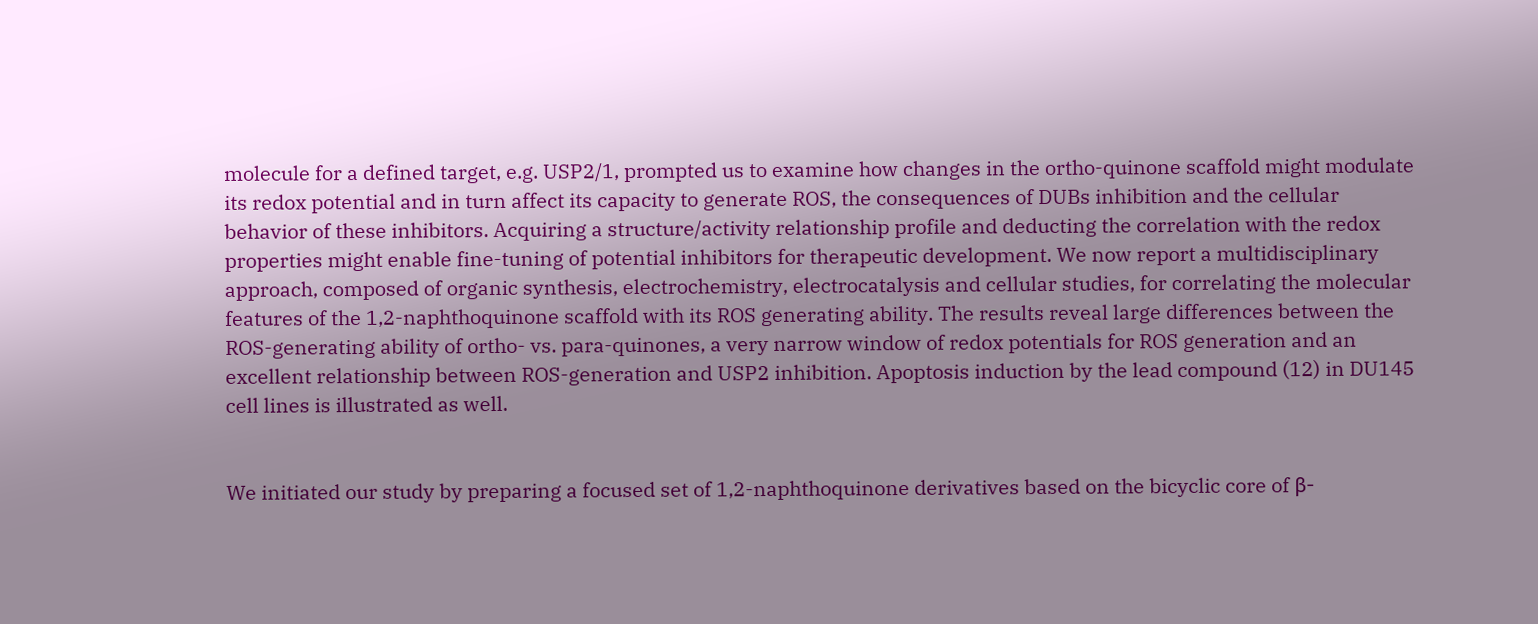molecule for a defined target, e.g. USP2/1, prompted us to examine how changes in the ortho-quinone scaffold might modulate its redox potential and in turn affect its capacity to generate ROS, the consequences of DUBs inhibition and the cellular behavior of these inhibitors. Acquiring a structure/activity relationship profile and deducting the correlation with the redox properties might enable fine-tuning of potential inhibitors for therapeutic development. We now report a multidisciplinary approach, composed of organic synthesis, electrochemistry, electrocatalysis and cellular studies, for correlating the molecular features of the 1,2-naphthoquinone scaffold with its ROS generating ability. The results reveal large differences between the ROS-generating ability of ortho- vs. para-quinones, a very narrow window of redox potentials for ROS generation and an excellent relationship between ROS-generation and USP2 inhibition. Apoptosis induction by the lead compound (12) in DU145 cell lines is illustrated as well.


We initiated our study by preparing a focused set of 1,2-naphthoquinone derivatives based on the bicyclic core of β-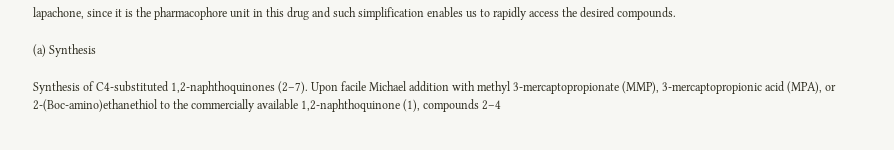lapachone, since it is the pharmacophore unit in this drug and such simplification enables us to rapidly access the desired compounds.

(a) Synthesis

Synthesis of C4-substituted 1,2-naphthoquinones (2–7). Upon facile Michael addition with methyl 3-mercaptopropionate (MMP), 3-mercaptopropionic acid (MPA), or 2-(Boc-amino)ethanethiol to the commercially available 1,2-naphthoquinone (1), compounds 2–4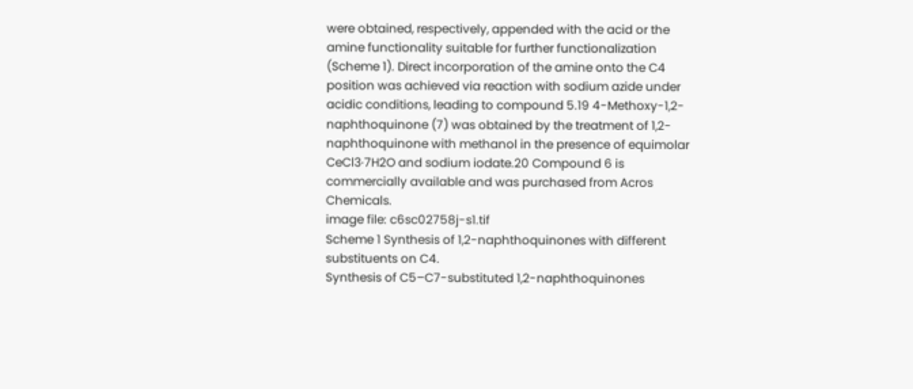were obtained, respectively, appended with the acid or the amine functionality suitable for further functionalization (Scheme 1). Direct incorporation of the amine onto the C4 position was achieved via reaction with sodium azide under acidic conditions, leading to compound 5.19 4-Methoxy-1,2-naphthoquinone (7) was obtained by the treatment of 1,2-naphthoquinone with methanol in the presence of equimolar CeCl3·7H2O and sodium iodate.20 Compound 6 is commercially available and was purchased from Acros Chemicals.
image file: c6sc02758j-s1.tif
Scheme 1 Synthesis of 1,2-naphthoquinones with different substituents on C4.
Synthesis of C5–C7-substituted 1,2-naphthoquinones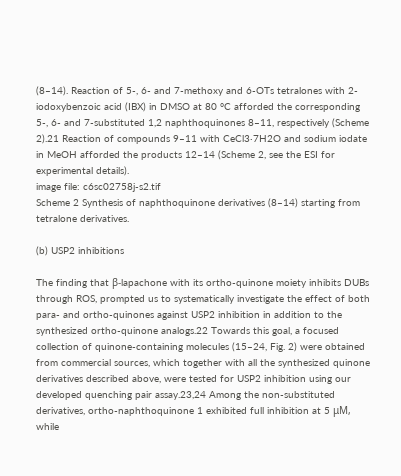(8–14). Reaction of 5-, 6- and 7-methoxy and 6-OTs tetralones with 2-iodoxybenzoic acid (IBX) in DMSO at 80 °C afforded the corresponding 5-, 6- and 7-substituted 1,2 naphthoquinones 8–11, respectively (Scheme 2).21 Reaction of compounds 9–11 with CeCl3·7H2O and sodium iodate in MeOH afforded the products 12–14 (Scheme 2, see the ESI for experimental details).
image file: c6sc02758j-s2.tif
Scheme 2 Synthesis of naphthoquinone derivatives (8–14) starting from tetralone derivatives.

(b) USP2 inhibitions

The finding that β-lapachone with its ortho-quinone moiety inhibits DUBs through ROS, prompted us to systematically investigate the effect of both para- and ortho-quinones against USP2 inhibition in addition to the synthesized ortho-quinone analogs.22 Towards this goal, a focused collection of quinone-containing molecules (15–24, Fig. 2) were obtained from commercial sources, which together with all the synthesized quinone derivatives described above, were tested for USP2 inhibition using our developed quenching pair assay.23,24 Among the non-substituted derivatives, ortho-naphthoquinone 1 exhibited full inhibition at 5 μM, while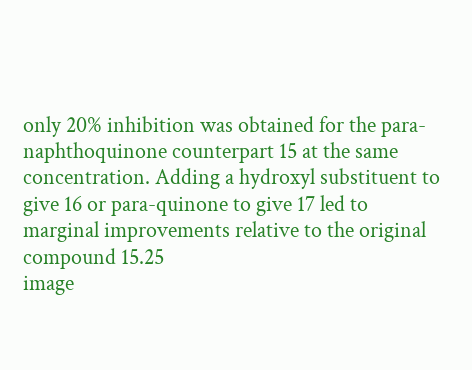only 20% inhibition was obtained for the para-naphthoquinone counterpart 15 at the same concentration. Adding a hydroxyl substituent to give 16 or para-quinone to give 17 led to marginal improvements relative to the original compound 15.25
image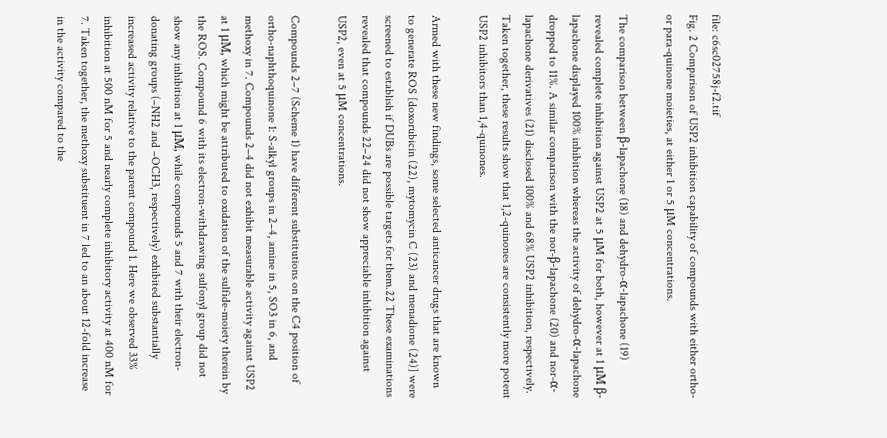file: c6sc02758j-f2.tif
Fig. 2 Comparison of USP2 inhibition capability of compounds with either ortho- or para-quinone moieties, at either 1 or 5 μM concentrations.

The comparison between β-lapachone (18) and dehydro-α-lapachone (19) revealed complete inhibition against USP2 at 5 μM for both, however at 1 μM β-lapachone displayed 100% inhibition whereas the activity of dehydro-α-lapachone dropped to 11%. A similar comparison with the nor-β-lapachone (20) and nor-α-lapachone derivatives (21) disclosed 100% and 68% USP2 inhibition, respectively. Taken together, these results show that 1,2-quinones are consistently more potent USP2 inhibitors than 1,4-quinones.

Armed with these new findings, some selected anticancer drugs that are known to generate ROS [doxorubicin (22), mytomycin C (23) and menadione (24)] were screened to establish if DUBs are possible targets for them.22 These examinations revealed that compounds 22–24 did not show appreciable inhibition against USP2, even at 5 μM concentrations.

Compounds 2–7 (Scheme 1) have different substitutions on the C4 position of ortho-naphthoquinone 1: S-alkyl groups in 2–4, amine in 5, SO3 in 6, and methoxy in 7. Compounds 2–4 did not exhibit measurable activity against USP2 at 1 μM, which might be attributed to oxidation of the sulfide-moiety therein by the ROS. Compound 6 with its electron-withdrawing sulfonyl group did not show any inhibition at 1 μM, while compounds 5 and 7 with their electron-donating groups (–NH2 and –OCH3, respectively) exhibited substantially increased activity relative to the parent compound 1. Here we observed 33% inhibition at 500 nM for 5 and nearly complete inhibitory activity at 400 nM for 7. Taken together, the methoxy substituent in 7 led to an about 12-fold increase in the activity compared to the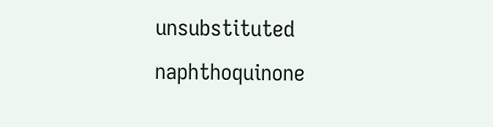unsubstituted naphthoquinone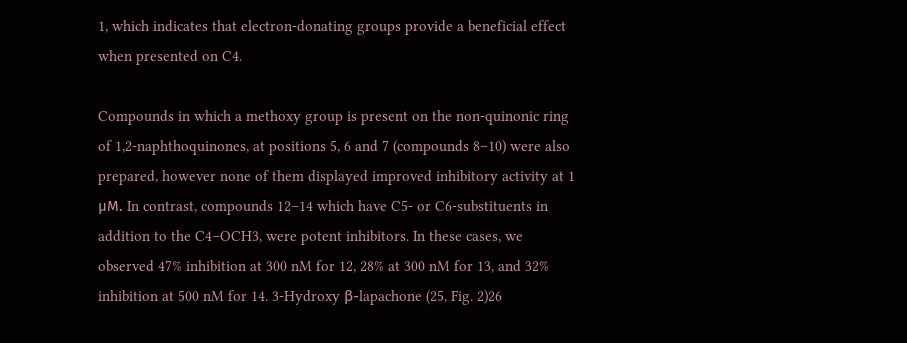1, which indicates that electron-donating groups provide a beneficial effect when presented on C4.

Compounds in which a methoxy group is present on the non-quinonic ring of 1,2-naphthoquinones, at positions 5, 6 and 7 (compounds 8–10) were also prepared, however none of them displayed improved inhibitory activity at 1 μM. In contrast, compounds 12–14 which have C5- or C6-substituents in addition to the C4–OCH3, were potent inhibitors. In these cases, we observed 47% inhibition at 300 nM for 12, 28% at 300 nM for 13, and 32% inhibition at 500 nM for 14. 3-Hydroxy β-lapachone (25, Fig. 2)26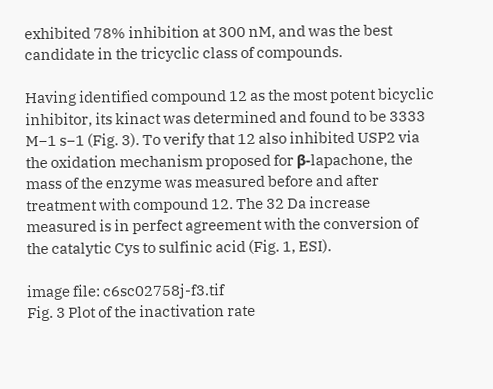exhibited 78% inhibition at 300 nM, and was the best candidate in the tricyclic class of compounds.

Having identified compound 12 as the most potent bicyclic inhibitor, its kinact was determined and found to be 3333 M−1 s−1 (Fig. 3). To verify that 12 also inhibited USP2 via the oxidation mechanism proposed for β-lapachone, the mass of the enzyme was measured before and after treatment with compound 12. The 32 Da increase measured is in perfect agreement with the conversion of the catalytic Cys to sulfinic acid (Fig. 1, ESI).

image file: c6sc02758j-f3.tif
Fig. 3 Plot of the inactivation rate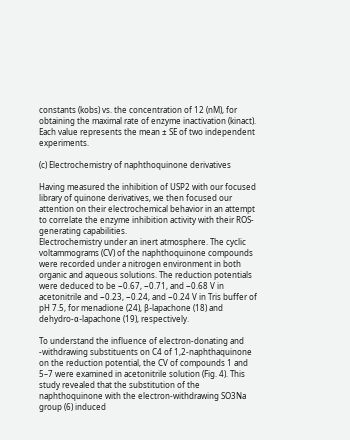constants (kobs) vs. the concentration of 12 (nM), for obtaining the maximal rate of enzyme inactivation (kinact). Each value represents the mean ± SE of two independent experiments.

(c) Electrochemistry of naphthoquinone derivatives

Having measured the inhibition of USP2 with our focused library of quinone derivatives, we then focused our attention on their electrochemical behavior in an attempt to correlate the enzyme inhibition activity with their ROS-generating capabilities.
Electrochemistry under an inert atmosphere. The cyclic voltammograms (CV) of the naphthoquinone compounds were recorded under a nitrogen environment in both organic and aqueous solutions. The reduction potentials were deduced to be −0.67, −0.71, and −0.68 V in acetonitrile and −0.23, −0.24, and −0.24 V in Tris buffer of pH 7.5, for menadione (24), β-lapachone (18) and dehydro-α-lapachone (19), respectively.

To understand the influence of electron-donating and -withdrawing substituents on C4 of 1,2-naphthaquinone on the reduction potential, the CV of compounds 1 and 5–7 were examined in acetonitrile solution (Fig. 4). This study revealed that the substitution of the naphthoquinone with the electron-withdrawing SO3Na group (6) induced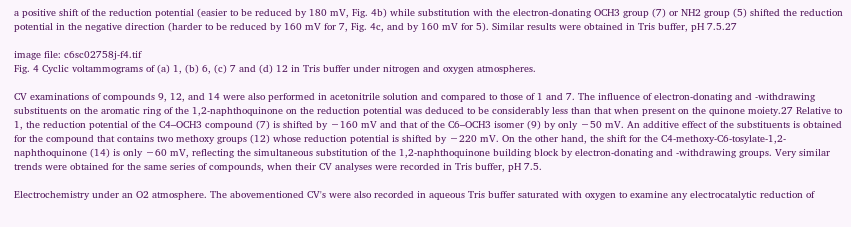a positive shift of the reduction potential (easier to be reduced by 180 mV, Fig. 4b) while substitution with the electron-donating OCH3 group (7) or NH2 group (5) shifted the reduction potential in the negative direction (harder to be reduced by 160 mV for 7, Fig. 4c, and by 160 mV for 5). Similar results were obtained in Tris buffer, pH 7.5.27

image file: c6sc02758j-f4.tif
Fig. 4 Cyclic voltammograms of (a) 1, (b) 6, (c) 7 and (d) 12 in Tris buffer under nitrogen and oxygen atmospheres.

CV examinations of compounds 9, 12, and 14 were also performed in acetonitrile solution and compared to those of 1 and 7. The influence of electron-donating and -withdrawing substituents on the aromatic ring of the 1,2-naphthoquinone on the reduction potential was deduced to be considerably less than that when present on the quinone moiety.27 Relative to 1, the reduction potential of the C4–OCH3 compound (7) is shifted by −160 mV and that of the C6–OCH3 isomer (9) by only −50 mV. An additive effect of the substituents is obtained for the compound that contains two methoxy groups (12) whose reduction potential is shifted by −220 mV. On the other hand, the shift for the C4-methoxy-C6-tosylate-1,2-naphthoquinone (14) is only −60 mV, reflecting the simultaneous substitution of the 1,2-naphthoquinone building block by electron-donating and -withdrawing groups. Very similar trends were obtained for the same series of compounds, when their CV analyses were recorded in Tris buffer, pH 7.5.

Electrochemistry under an O2 atmosphere. The abovementioned CV's were also recorded in aqueous Tris buffer saturated with oxygen to examine any electrocatalytic reduction of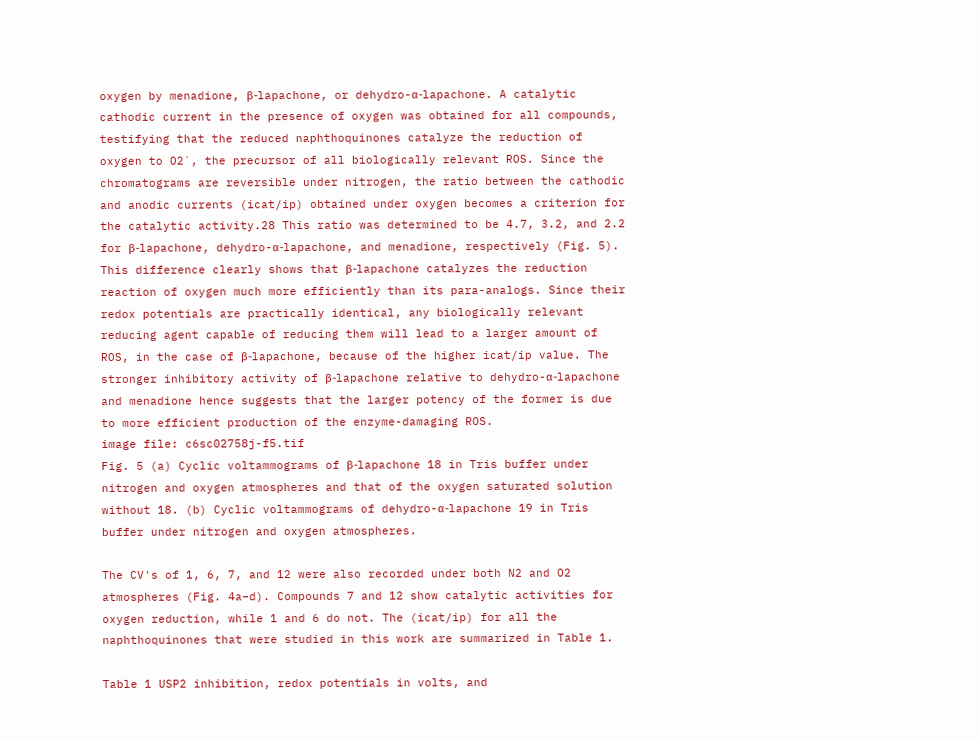oxygen by menadione, β-lapachone, or dehydro-α-lapachone. A catalytic cathodic current in the presence of oxygen was obtained for all compounds, testifying that the reduced naphthoquinones catalyze the reduction of oxygen to O2˙, the precursor of all biologically relevant ROS. Since the chromatograms are reversible under nitrogen, the ratio between the cathodic and anodic currents (icat/ip) obtained under oxygen becomes a criterion for the catalytic activity.28 This ratio was determined to be 4.7, 3.2, and 2.2 for β-lapachone, dehydro-α-lapachone, and menadione, respectively (Fig. 5). This difference clearly shows that β-lapachone catalyzes the reduction reaction of oxygen much more efficiently than its para-analogs. Since their redox potentials are practically identical, any biologically relevant reducing agent capable of reducing them will lead to a larger amount of ROS, in the case of β-lapachone, because of the higher icat/ip value. The stronger inhibitory activity of β-lapachone relative to dehydro-α-lapachone and menadione hence suggests that the larger potency of the former is due to more efficient production of the enzyme-damaging ROS.
image file: c6sc02758j-f5.tif
Fig. 5 (a) Cyclic voltammograms of β-lapachone 18 in Tris buffer under nitrogen and oxygen atmospheres and that of the oxygen saturated solution without 18. (b) Cyclic voltammograms of dehydro-α-lapachone 19 in Tris buffer under nitrogen and oxygen atmospheres.

The CV's of 1, 6, 7, and 12 were also recorded under both N2 and O2 atmospheres (Fig. 4a–d). Compounds 7 and 12 show catalytic activities for oxygen reduction, while 1 and 6 do not. The (icat/ip) for all the naphthoquinones that were studied in this work are summarized in Table 1.

Table 1 USP2 inhibition, redox potentials in volts, and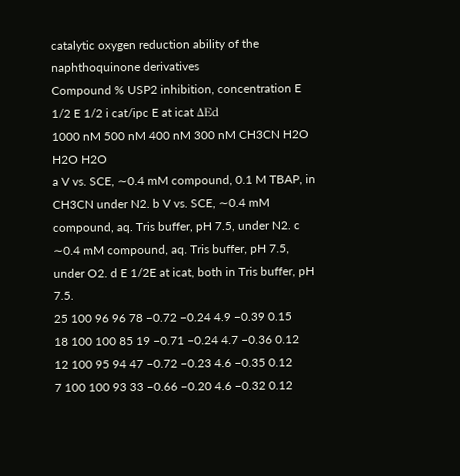catalytic oxygen reduction ability of the naphthoquinone derivatives
Compound % USP2 inhibition, concentration E 1/2 E 1/2 i cat/ipc E at icat ΔEd
1000 nM 500 nM 400 nM 300 nM CH3CN H2O H2O H2O
a V vs. SCE, ∼0.4 mM compound, 0.1 M TBAP, in CH3CN under N2. b V vs. SCE, ∼0.4 mM compound, aq. Tris buffer, pH 7.5, under N2. c ∼0.4 mM compound, aq. Tris buffer, pH 7.5, under O2. d E 1/2E at icat, both in Tris buffer, pH 7.5.
25 100 96 96 78 −0.72 −0.24 4.9 −0.39 0.15
18 100 100 85 19 −0.71 −0.24 4.7 −0.36 0.12
12 100 95 94 47 −0.72 −0.23 4.6 −0.35 0.12
7 100 100 93 33 −0.66 −0.20 4.6 −0.32 0.12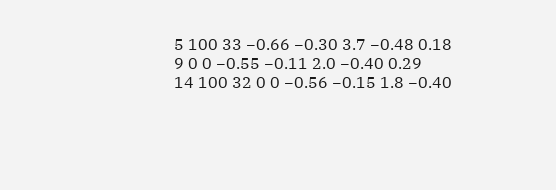5 100 33 −0.66 −0.30 3.7 −0.48 0.18
9 0 0 −0.55 −0.11 2.0 −0.40 0.29
14 100 32 0 0 −0.56 −0.15 1.8 −0.40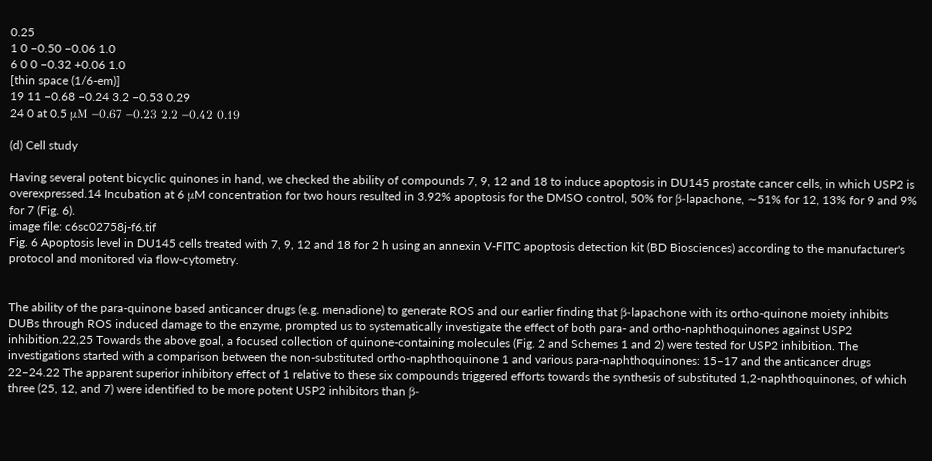0.25
1 0 −0.50 −0.06 1.0
6 0 0 −0.32 +0.06 1.0
[thin space (1/6-em)]
19 11 −0.68 −0.24 3.2 −0.53 0.29
24 0 at 0.5 μM −0.67 −0.23 2.2 −0.42 0.19

(d) Cell study

Having several potent bicyclic quinones in hand, we checked the ability of compounds 7, 9, 12 and 18 to induce apoptosis in DU145 prostate cancer cells, in which USP2 is overexpressed.14 Incubation at 6 μM concentration for two hours resulted in 3.92% apoptosis for the DMSO control, 50% for β-lapachone, ∼51% for 12, 13% for 9 and 9% for 7 (Fig. 6).
image file: c6sc02758j-f6.tif
Fig. 6 Apoptosis level in DU145 cells treated with 7, 9, 12 and 18 for 2 h using an annexin V-FITC apoptosis detection kit (BD Biosciences) according to the manufacturer's protocol and monitored via flow-cytometry.


The ability of the para-quinone based anticancer drugs (e.g. menadione) to generate ROS and our earlier finding that β-lapachone with its ortho-quinone moiety inhibits DUBs through ROS induced damage to the enzyme, prompted us to systematically investigate the effect of both para- and ortho-naphthoquinones against USP2 inhibition.22,25 Towards the above goal, a focused collection of quinone-containing molecules (Fig. 2 and Schemes 1 and 2) were tested for USP2 inhibition. The investigations started with a comparison between the non-substituted ortho-naphthoquinone 1 and various para-naphthoquinones: 15–17 and the anticancer drugs 22–24.22 The apparent superior inhibitory effect of 1 relative to these six compounds triggered efforts towards the synthesis of substituted 1,2-naphthoquinones, of which three (25, 12, and 7) were identified to be more potent USP2 inhibitors than β-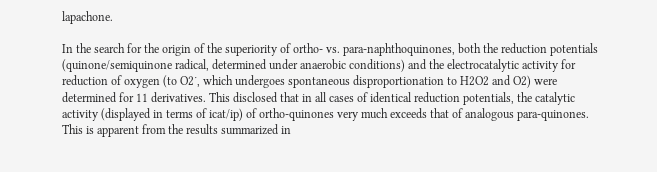lapachone.

In the search for the origin of the superiority of ortho- vs. para-naphthoquinones, both the reduction potentials (quinone/semiquinone radical, determined under anaerobic conditions) and the electrocatalytic activity for reduction of oxygen (to O2˙, which undergoes spontaneous disproportionation to H2O2 and O2) were determined for 11 derivatives. This disclosed that in all cases of identical reduction potentials, the catalytic activity (displayed in terms of icat/ip) of ortho-quinones very much exceeds that of analogous para-quinones. This is apparent from the results summarized in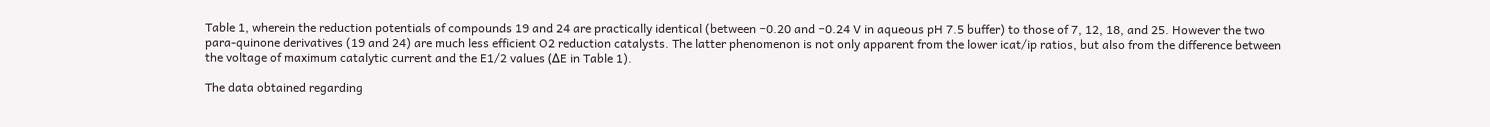Table 1, wherein the reduction potentials of compounds 19 and 24 are practically identical (between −0.20 and −0.24 V in aqueous pH 7.5 buffer) to those of 7, 12, 18, and 25. However the two para-quinone derivatives (19 and 24) are much less efficient O2 reduction catalysts. The latter phenomenon is not only apparent from the lower icat/ip ratios, but also from the difference between the voltage of maximum catalytic current and the E1/2 values (ΔE in Table 1).

The data obtained regarding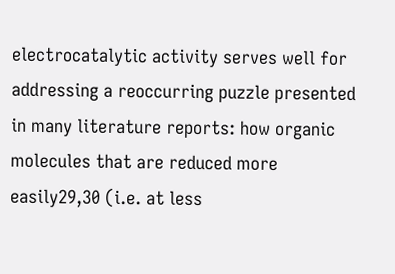electrocatalytic activity serves well for addressing a reoccurring puzzle presented in many literature reports: how organic molecules that are reduced more easily29,30 (i.e. at less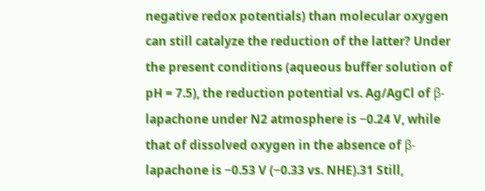negative redox potentials) than molecular oxygen can still catalyze the reduction of the latter? Under the present conditions (aqueous buffer solution of pH = 7.5), the reduction potential vs. Ag/AgCl of β-lapachone under N2 atmosphere is −0.24 V, while that of dissolved oxygen in the absence of β-lapachone is −0.53 V (−0.33 vs. NHE).31 Still,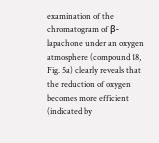examination of the chromatogram of β-lapachone under an oxygen atmosphere (compound 18, Fig. 5a) clearly reveals that the reduction of oxygen becomes more efficient (indicated by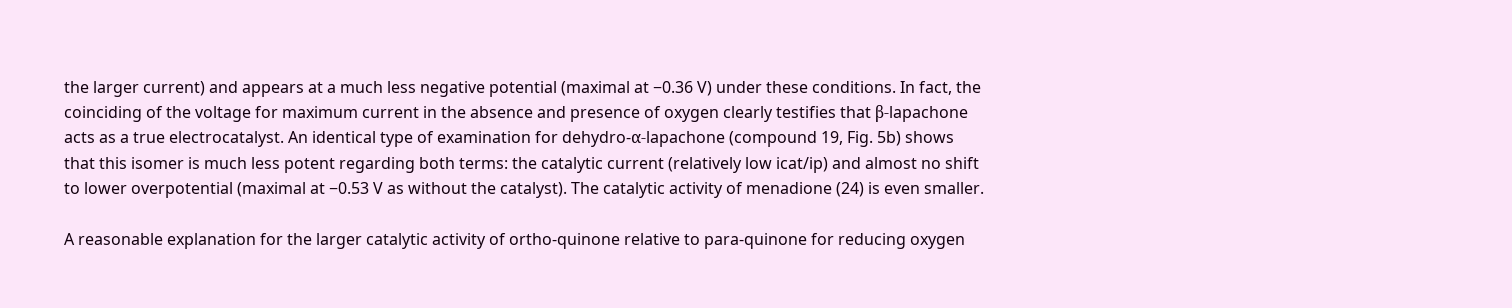the larger current) and appears at a much less negative potential (maximal at −0.36 V) under these conditions. In fact, the coinciding of the voltage for maximum current in the absence and presence of oxygen clearly testifies that β-lapachone acts as a true electrocatalyst. An identical type of examination for dehydro-α-lapachone (compound 19, Fig. 5b) shows that this isomer is much less potent regarding both terms: the catalytic current (relatively low icat/ip) and almost no shift to lower overpotential (maximal at −0.53 V as without the catalyst). The catalytic activity of menadione (24) is even smaller.

A reasonable explanation for the larger catalytic activity of ortho-quinone relative to para-quinone for reducing oxygen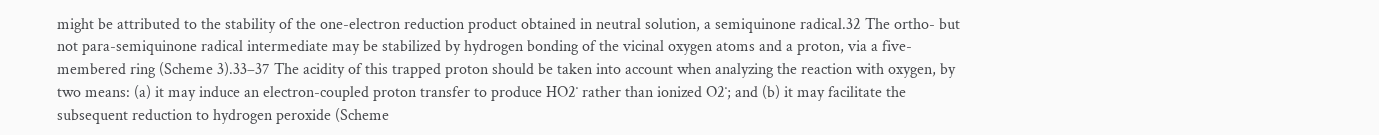might be attributed to the stability of the one-electron reduction product obtained in neutral solution, a semiquinone radical.32 The ortho- but not para-semiquinone radical intermediate may be stabilized by hydrogen bonding of the vicinal oxygen atoms and a proton, via a five-membered ring (Scheme 3).33–37 The acidity of this trapped proton should be taken into account when analyzing the reaction with oxygen, by two means: (a) it may induce an electron-coupled proton transfer to produce HO2˙ rather than ionized O2˙; and (b) it may facilitate the subsequent reduction to hydrogen peroxide (Scheme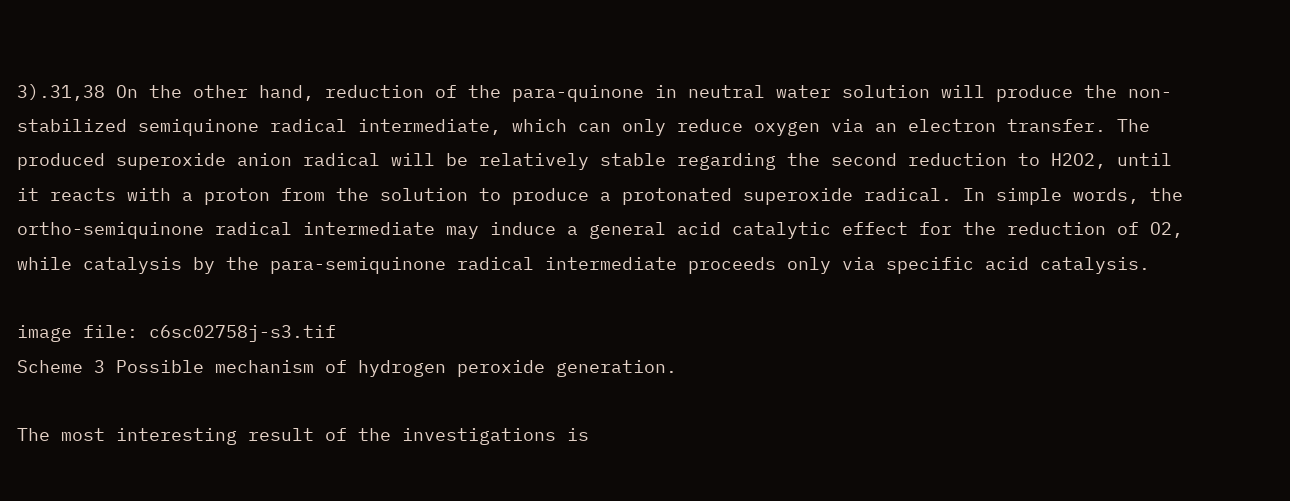3).31,38 On the other hand, reduction of the para-quinone in neutral water solution will produce the non-stabilized semiquinone radical intermediate, which can only reduce oxygen via an electron transfer. The produced superoxide anion radical will be relatively stable regarding the second reduction to H2O2, until it reacts with a proton from the solution to produce a protonated superoxide radical. In simple words, the ortho-semiquinone radical intermediate may induce a general acid catalytic effect for the reduction of O2, while catalysis by the para-semiquinone radical intermediate proceeds only via specific acid catalysis.

image file: c6sc02758j-s3.tif
Scheme 3 Possible mechanism of hydrogen peroxide generation.

The most interesting result of the investigations is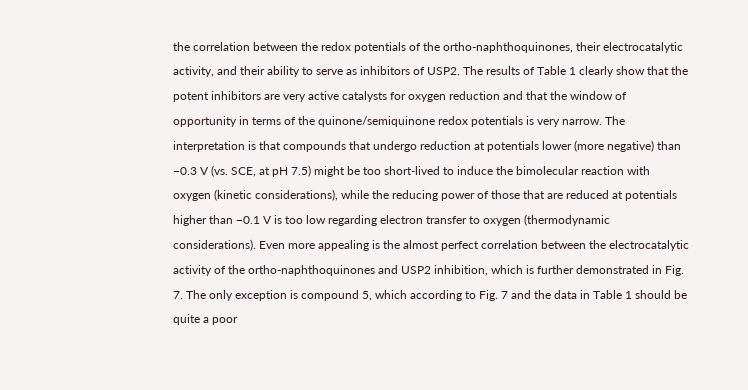the correlation between the redox potentials of the ortho-naphthoquinones, their electrocatalytic activity, and their ability to serve as inhibitors of USP2. The results of Table 1 clearly show that the potent inhibitors are very active catalysts for oxygen reduction and that the window of opportunity in terms of the quinone/semiquinone redox potentials is very narrow. The interpretation is that compounds that undergo reduction at potentials lower (more negative) than −0.3 V (vs. SCE, at pH 7.5) might be too short-lived to induce the bimolecular reaction with oxygen (kinetic considerations), while the reducing power of those that are reduced at potentials higher than −0.1 V is too low regarding electron transfer to oxygen (thermodynamic considerations). Even more appealing is the almost perfect correlation between the electrocatalytic activity of the ortho-naphthoquinones and USP2 inhibition, which is further demonstrated in Fig. 7. The only exception is compound 5, which according to Fig. 7 and the data in Table 1 should be quite a poor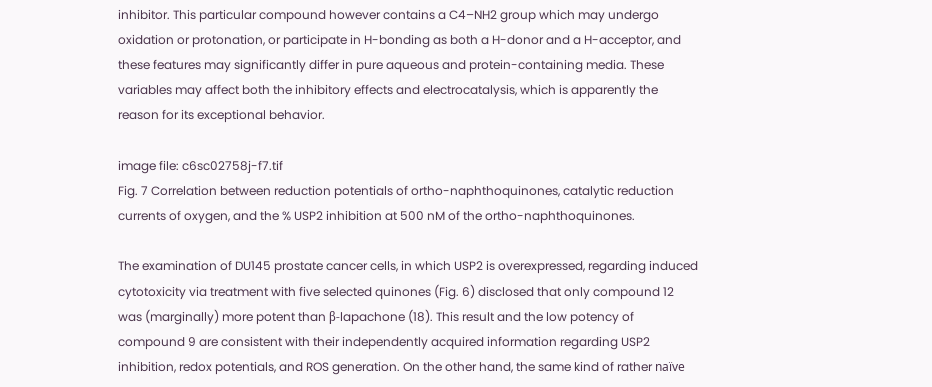inhibitor. This particular compound however contains a C4–NH2 group which may undergo oxidation or protonation, or participate in H-bonding as both a H-donor and a H-acceptor, and these features may significantly differ in pure aqueous and protein-containing media. These variables may affect both the inhibitory effects and electrocatalysis, which is apparently the reason for its exceptional behavior.

image file: c6sc02758j-f7.tif
Fig. 7 Correlation between reduction potentials of ortho-naphthoquinones, catalytic reduction currents of oxygen, and the % USP2 inhibition at 500 nM of the ortho-naphthoquinones.

The examination of DU145 prostate cancer cells, in which USP2 is overexpressed, regarding induced cytotoxicity via treatment with five selected quinones (Fig. 6) disclosed that only compound 12 was (marginally) more potent than β-lapachone (18). This result and the low potency of compound 9 are consistent with their independently acquired information regarding USP2 inhibition, redox potentials, and ROS generation. On the other hand, the same kind of rather naïve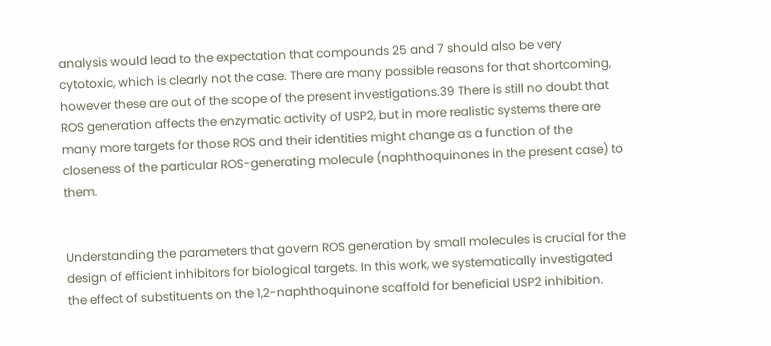analysis would lead to the expectation that compounds 25 and 7 should also be very cytotoxic, which is clearly not the case. There are many possible reasons for that shortcoming, however these are out of the scope of the present investigations.39 There is still no doubt that ROS generation affects the enzymatic activity of USP2, but in more realistic systems there are many more targets for those ROS and their identities might change as a function of the closeness of the particular ROS-generating molecule (naphthoquinones in the present case) to them.


Understanding the parameters that govern ROS generation by small molecules is crucial for the design of efficient inhibitors for biological targets. In this work, we systematically investigated the effect of substituents on the 1,2-naphthoquinone scaffold for beneficial USP2 inhibition.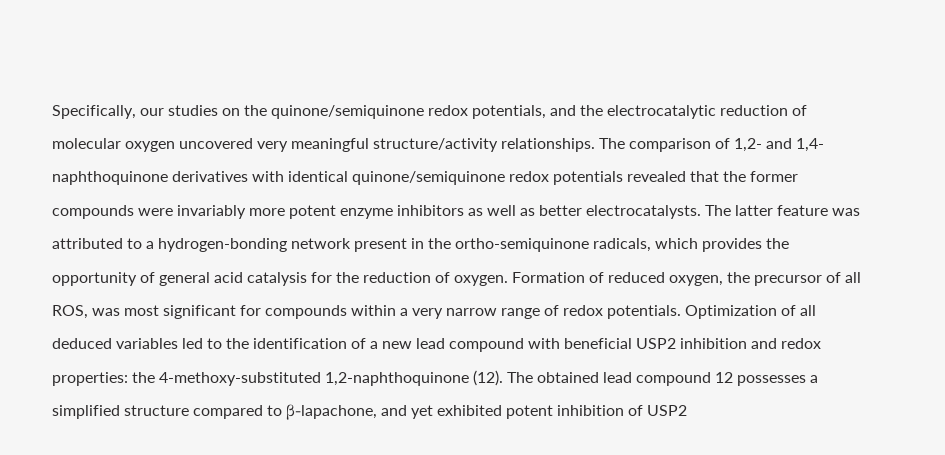Specifically, our studies on the quinone/semiquinone redox potentials, and the electrocatalytic reduction of molecular oxygen uncovered very meaningful structure/activity relationships. The comparison of 1,2- and 1,4-naphthoquinone derivatives with identical quinone/semiquinone redox potentials revealed that the former compounds were invariably more potent enzyme inhibitors as well as better electrocatalysts. The latter feature was attributed to a hydrogen-bonding network present in the ortho-semiquinone radicals, which provides the opportunity of general acid catalysis for the reduction of oxygen. Formation of reduced oxygen, the precursor of all ROS, was most significant for compounds within a very narrow range of redox potentials. Optimization of all deduced variables led to the identification of a new lead compound with beneficial USP2 inhibition and redox properties: the 4-methoxy-substituted 1,2-naphthoquinone (12). The obtained lead compound 12 possesses a simplified structure compared to β-lapachone, and yet exhibited potent inhibition of USP2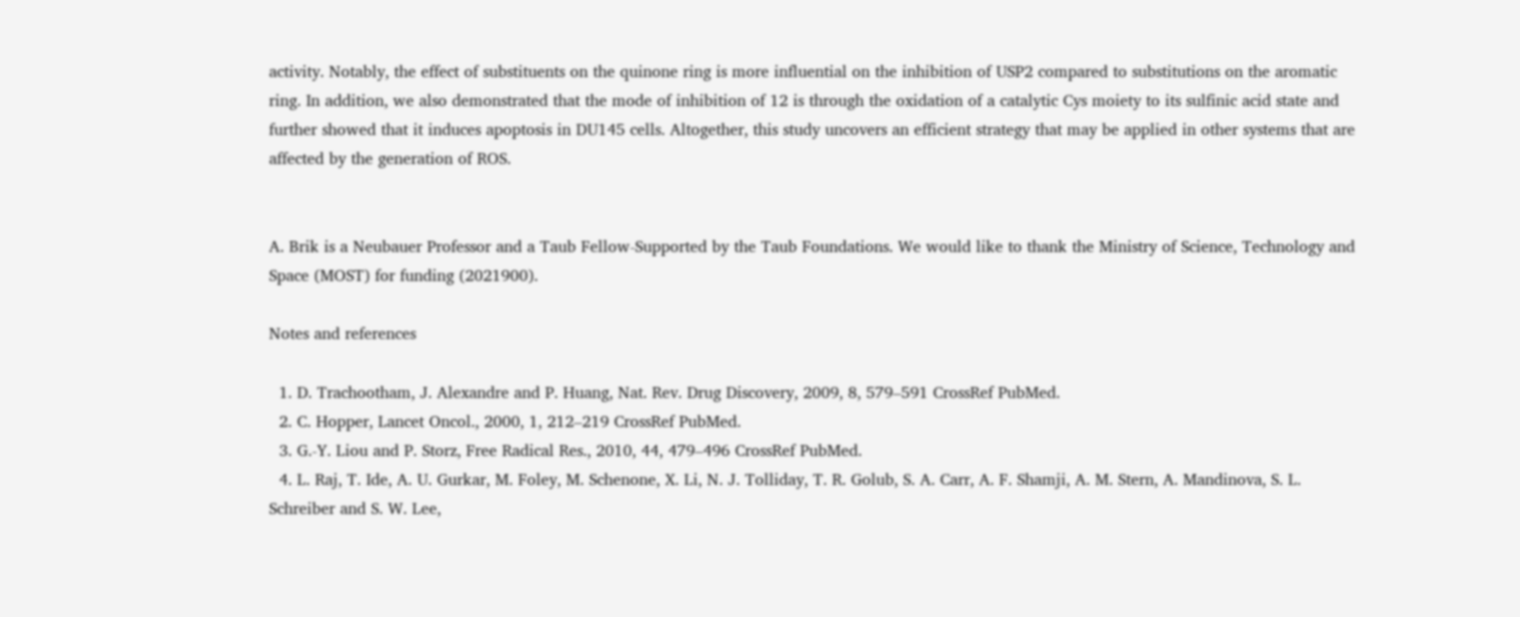activity. Notably, the effect of substituents on the quinone ring is more influential on the inhibition of USP2 compared to substitutions on the aromatic ring. In addition, we also demonstrated that the mode of inhibition of 12 is through the oxidation of a catalytic Cys moiety to its sulfinic acid state and further showed that it induces apoptosis in DU145 cells. Altogether, this study uncovers an efficient strategy that may be applied in other systems that are affected by the generation of ROS.


A. Brik is a Neubauer Professor and a Taub Fellow-Supported by the Taub Foundations. We would like to thank the Ministry of Science, Technology and Space (MOST) for funding (2021900).

Notes and references

  1. D. Trachootham, J. Alexandre and P. Huang, Nat. Rev. Drug Discovery, 2009, 8, 579–591 CrossRef PubMed.
  2. C. Hopper, Lancet Oncol., 2000, 1, 212–219 CrossRef PubMed.
  3. G.-Y. Liou and P. Storz, Free Radical Res., 2010, 44, 479–496 CrossRef PubMed.
  4. L. Raj, T. Ide, A. U. Gurkar, M. Foley, M. Schenone, X. Li, N. J. Tolliday, T. R. Golub, S. A. Carr, A. F. Shamji, A. M. Stern, A. Mandinova, S. L. Schreiber and S. W. Lee,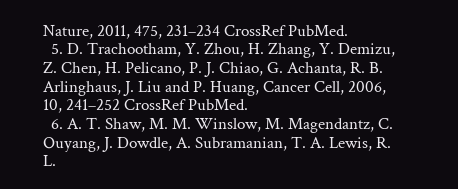Nature, 2011, 475, 231–234 CrossRef PubMed.
  5. D. Trachootham, Y. Zhou, H. Zhang, Y. Demizu, Z. Chen, H. Pelicano, P. J. Chiao, G. Achanta, R. B. Arlinghaus, J. Liu and P. Huang, Cancer Cell, 2006, 10, 241–252 CrossRef PubMed.
  6. A. T. Shaw, M. M. Winslow, M. Magendantz, C. Ouyang, J. Dowdle, A. Subramanian, T. A. Lewis, R. L.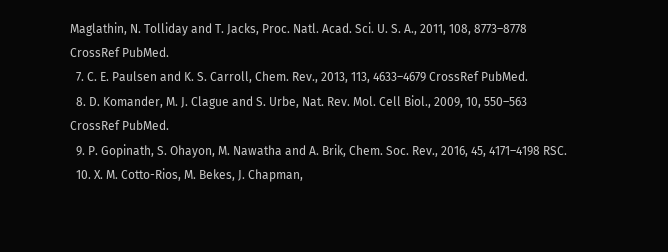Maglathin, N. Tolliday and T. Jacks, Proc. Natl. Acad. Sci. U. S. A., 2011, 108, 8773–8778 CrossRef PubMed.
  7. C. E. Paulsen and K. S. Carroll, Chem. Rev., 2013, 113, 4633–4679 CrossRef PubMed.
  8. D. Komander, M. J. Clague and S. Urbe, Nat. Rev. Mol. Cell Biol., 2009, 10, 550–563 CrossRef PubMed.
  9. P. Gopinath, S. Ohayon, M. Nawatha and A. Brik, Chem. Soc. Rev., 2016, 45, 4171–4198 RSC.
  10. X. M. Cotto-Rios, M. Bekes, J. Chapman,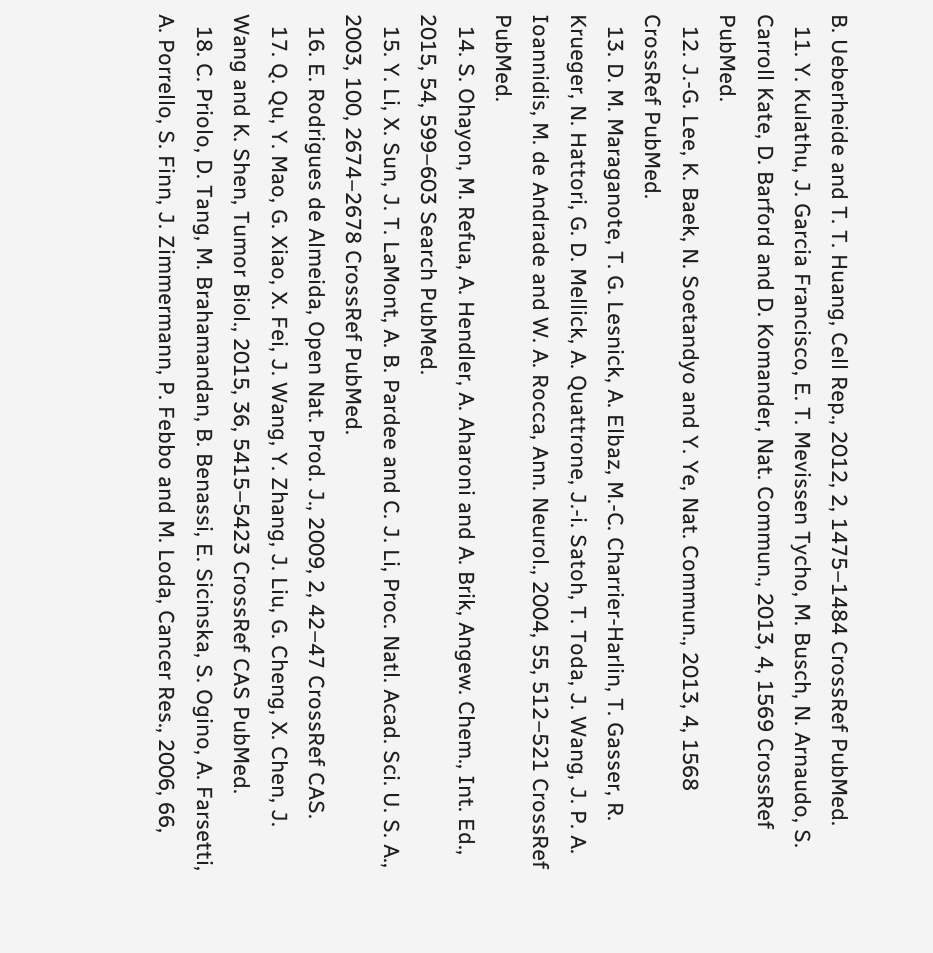B. Ueberheide and T. T. Huang, Cell Rep., 2012, 2, 1475–1484 CrossRef PubMed.
  11. Y. Kulathu, J. Garcia Francisco, E. T. Mevissen Tycho, M. Busch, N. Arnaudo, S. Carroll Kate, D. Barford and D. Komander, Nat. Commun., 2013, 4, 1569 CrossRef PubMed.
  12. J.-G. Lee, K. Baek, N. Soetandyo and Y. Ye, Nat. Commun., 2013, 4, 1568 CrossRef PubMed.
  13. D. M. Maraganote, T. G. Lesnick, A. Elbaz, M.-C. Charrier-Harlin, T. Gasser, R. Krueger, N. Hattori, G. D. Mellick, A. Quattrone, J.-i. Satoh, T. Toda, J. Wang, J. P. A. Ioannidis, M. de Andrade and W. A. Rocca, Ann. Neurol., 2004, 55, 512–521 CrossRef PubMed.
  14. S. Ohayon, M. Refua, A. Hendler, A. Aharoni and A. Brik, Angew. Chem., Int. Ed., 2015, 54, 599–603 Search PubMed.
  15. Y. Li, X. Sun, J. T. LaMont, A. B. Pardee and C. J. Li, Proc. Natl. Acad. Sci. U. S. A., 2003, 100, 2674–2678 CrossRef PubMed.
  16. E. Rodrigues de Almeida, Open Nat. Prod. J., 2009, 2, 42–47 CrossRef CAS.
  17. Q. Qu, Y. Mao, G. Xiao, X. Fei, J. Wang, Y. Zhang, J. Liu, G. Cheng, X. Chen, J. Wang and K. Shen, Tumor Biol., 2015, 36, 5415–5423 CrossRef CAS PubMed.
  18. C. Priolo, D. Tang, M. Brahamandan, B. Benassi, E. Sicinska, S. Ogino, A. Farsetti, A. Porrello, S. Finn, J. Zimmermann, P. Febbo and M. Loda, Cancer Res., 2006, 66,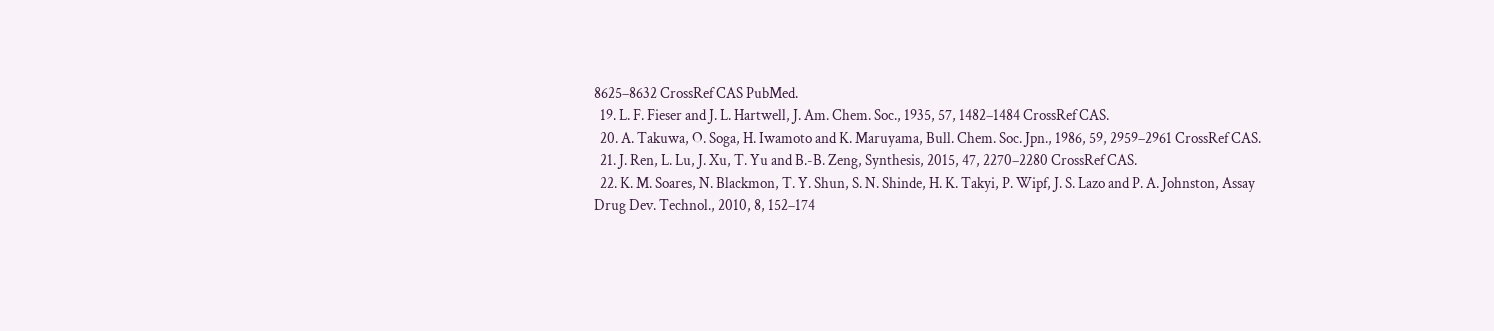8625–8632 CrossRef CAS PubMed.
  19. L. F. Fieser and J. L. Hartwell, J. Am. Chem. Soc., 1935, 57, 1482–1484 CrossRef CAS.
  20. A. Takuwa, O. Soga, H. Iwamoto and K. Maruyama, Bull. Chem. Soc. Jpn., 1986, 59, 2959–2961 CrossRef CAS.
  21. J. Ren, L. Lu, J. Xu, T. Yu and B.-B. Zeng, Synthesis, 2015, 47, 2270–2280 CrossRef CAS.
  22. K. M. Soares, N. Blackmon, T. Y. Shun, S. N. Shinde, H. K. Takyi, P. Wipf, J. S. Lazo and P. A. Johnston, Assay Drug Dev. Technol., 2010, 8, 152–174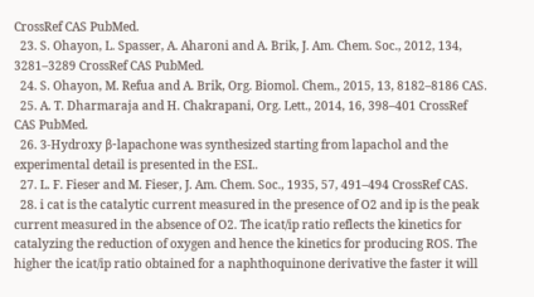CrossRef CAS PubMed.
  23. S. Ohayon, L. Spasser, A. Aharoni and A. Brik, J. Am. Chem. Soc., 2012, 134, 3281–3289 CrossRef CAS PubMed.
  24. S. Ohayon, M. Refua and A. Brik, Org. Biomol. Chem., 2015, 13, 8182–8186 CAS.
  25. A. T. Dharmaraja and H. Chakrapani, Org. Lett., 2014, 16, 398–401 CrossRef CAS PubMed.
  26. 3-Hydroxy β-lapachone was synthesized starting from lapachol and the experimental detail is presented in the ESI..
  27. L. F. Fieser and M. Fieser, J. Am. Chem. Soc., 1935, 57, 491–494 CrossRef CAS.
  28. i cat is the catalytic current measured in the presence of O2 and ip is the peak current measured in the absence of O2. The icat/ip ratio reflects the kinetics for catalyzing the reduction of oxygen and hence the kinetics for producing ROS. The higher the icat/ip ratio obtained for a naphthoquinone derivative the faster it will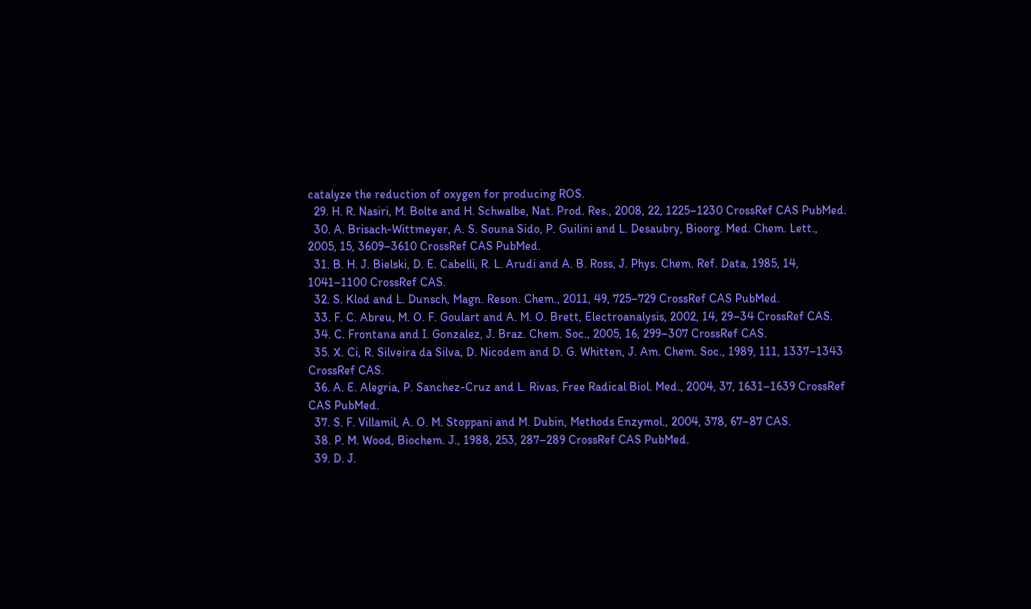catalyze the reduction of oxygen for producing ROS.
  29. H. R. Nasiri, M. Bolte and H. Schwalbe, Nat. Prod. Res., 2008, 22, 1225–1230 CrossRef CAS PubMed.
  30. A. Brisach-Wittmeyer, A. S. Souna Sido, P. Guilini and L. Desaubry, Bioorg. Med. Chem. Lett., 2005, 15, 3609–3610 CrossRef CAS PubMed.
  31. B. H. J. Bielski, D. E. Cabelli, R. L. Arudi and A. B. Ross, J. Phys. Chem. Ref. Data, 1985, 14, 1041–1100 CrossRef CAS.
  32. S. Klod and L. Dunsch, Magn. Reson. Chem., 2011, 49, 725–729 CrossRef CAS PubMed.
  33. F. C. Abreu, M. O. F. Goulart and A. M. O. Brett, Electroanalysis, 2002, 14, 29–34 CrossRef CAS.
  34. C. Frontana and I. Gonzalez, J. Braz. Chem. Soc., 2005, 16, 299–307 CrossRef CAS.
  35. X. Ci, R. Silveira da Silva, D. Nicodem and D. G. Whitten, J. Am. Chem. Soc., 1989, 111, 1337–1343 CrossRef CAS.
  36. A. E. Alegria, P. Sanchez-Cruz and L. Rivas, Free Radical Biol. Med., 2004, 37, 1631–1639 CrossRef CAS PubMed.
  37. S. F. Villamil, A. O. M. Stoppani and M. Dubin, Methods Enzymol., 2004, 378, 67–87 CAS.
  38. P. M. Wood, Biochem. J., 1988, 253, 287–289 CrossRef CAS PubMed.
  39. D. J.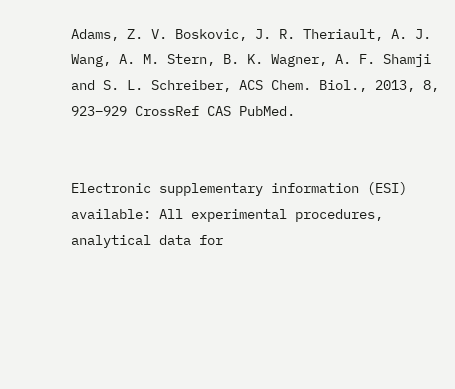Adams, Z. V. Boskovic, J. R. Theriault, A. J. Wang, A. M. Stern, B. K. Wagner, A. F. Shamji and S. L. Schreiber, ACS Chem. Biol., 2013, 8, 923–929 CrossRef CAS PubMed.


Electronic supplementary information (ESI) available: All experimental procedures, analytical data for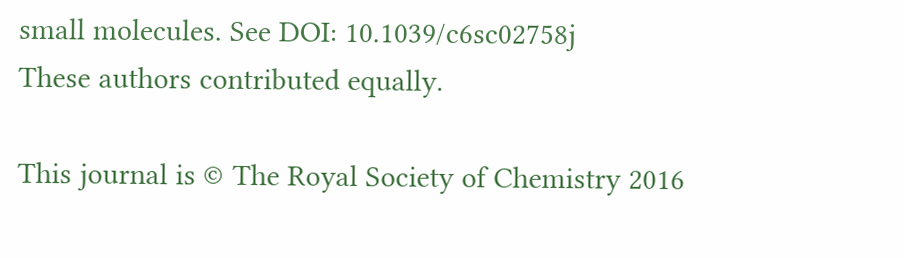small molecules. See DOI: 10.1039/c6sc02758j
These authors contributed equally.

This journal is © The Royal Society of Chemistry 2016